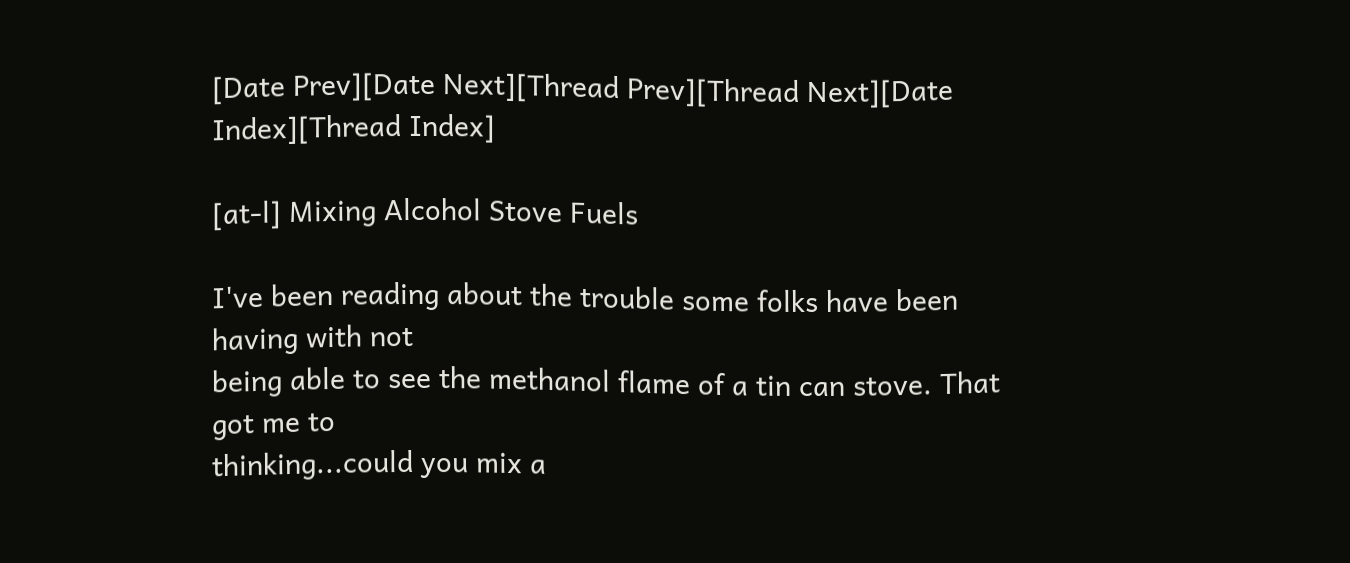[Date Prev][Date Next][Thread Prev][Thread Next][Date Index][Thread Index]

[at-l] Mixing Alcohol Stove Fuels

I've been reading about the trouble some folks have been having with not
being able to see the methanol flame of a tin can stove. That got me to
thinking...could you mix a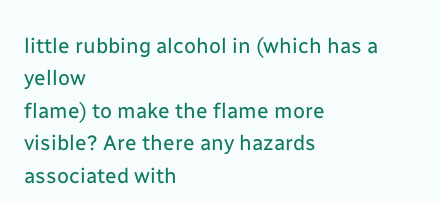little rubbing alcohol in (which has a yellow
flame) to make the flame more visible? Are there any hazards associated with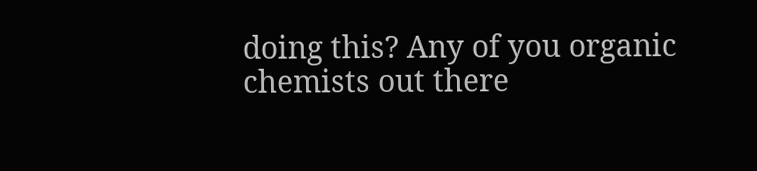doing this? Any of you organic chemists out there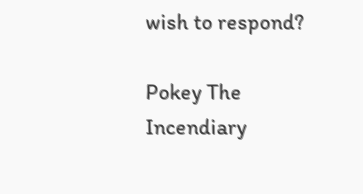wish to respond?

Pokey The Incendiary